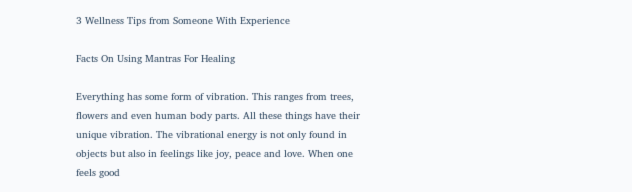3 Wellness Tips from Someone With Experience

Facts On Using Mantras For Healing

Everything has some form of vibration. This ranges from trees, flowers and even human body parts. All these things have their unique vibration. The vibrational energy is not only found in objects but also in feelings like joy, peace and love. When one feels good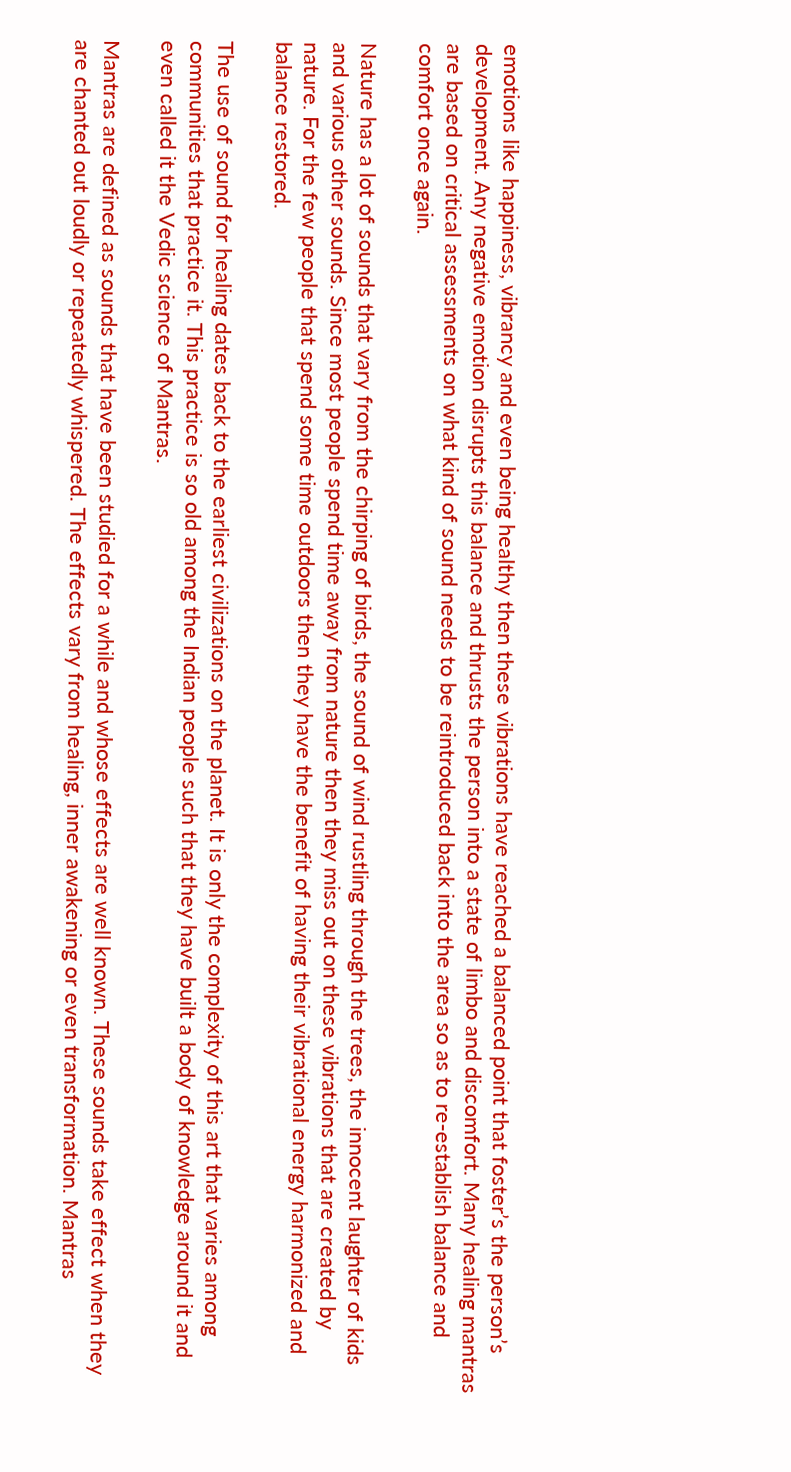emotions like happiness, vibrancy and even being healthy then these vibrations have reached a balanced point that foster’s the person’s development. Any negative emotion disrupts this balance and thrusts the person into a state of limbo and discomfort. Many healing mantras are based on critical assessments on what kind of sound needs to be reintroduced back into the area so as to re-establish balance and comfort once again.

Nature has a lot of sounds that vary from the chirping of birds, the sound of wind rustling through the trees, the innocent laughter of kids and various other sounds. Since most people spend time away from nature then they miss out on these vibrations that are created by nature. For the few people that spend some time outdoors then they have the benefit of having their vibrational energy harmonized and balance restored.

The use of sound for healing dates back to the earliest civilizations on the planet. It is only the complexity of this art that varies among communities that practice it. This practice is so old among the Indian people such that they have built a body of knowledge around it and even called it the Vedic science of Mantras.

Mantras are defined as sounds that have been studied for a while and whose effects are well known. These sounds take effect when they are chanted out loudly or repeatedly whispered. The effects vary from healing, inner awakening or even transformation. Mantras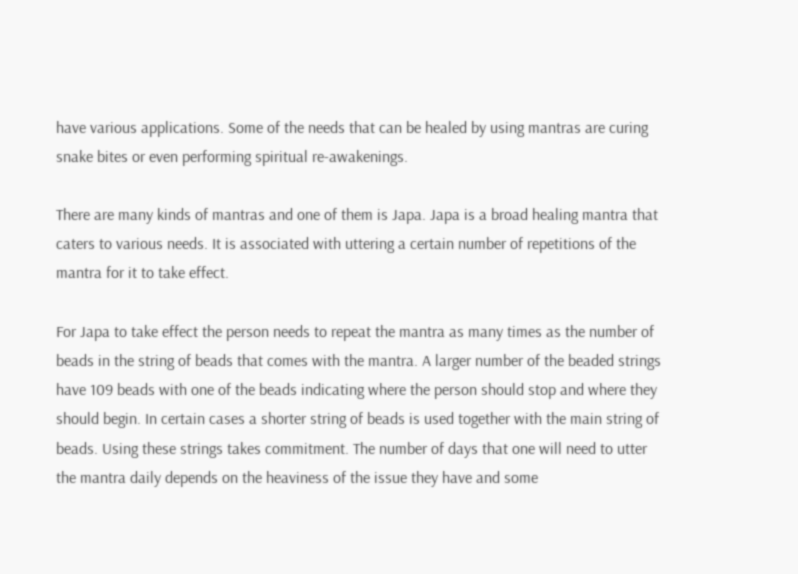have various applications. Some of the needs that can be healed by using mantras are curing snake bites or even performing spiritual re-awakenings.

There are many kinds of mantras and one of them is Japa. Japa is a broad healing mantra that caters to various needs. It is associated with uttering a certain number of repetitions of the mantra for it to take effect.

For Japa to take effect the person needs to repeat the mantra as many times as the number of beads in the string of beads that comes with the mantra. A larger number of the beaded strings have 109 beads with one of the beads indicating where the person should stop and where they should begin. In certain cases a shorter string of beads is used together with the main string of beads. Using these strings takes commitment. The number of days that one will need to utter the mantra daily depends on the heaviness of the issue they have and some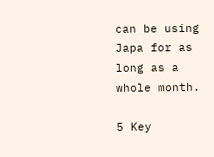can be using Japa for as long as a whole month.

5 Key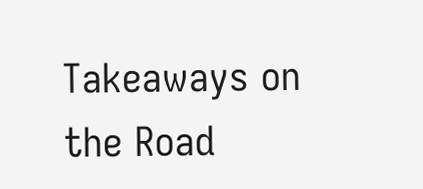Takeaways on the Road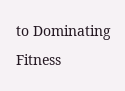to Dominating Fitness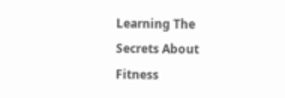Learning The Secrets About Fitness